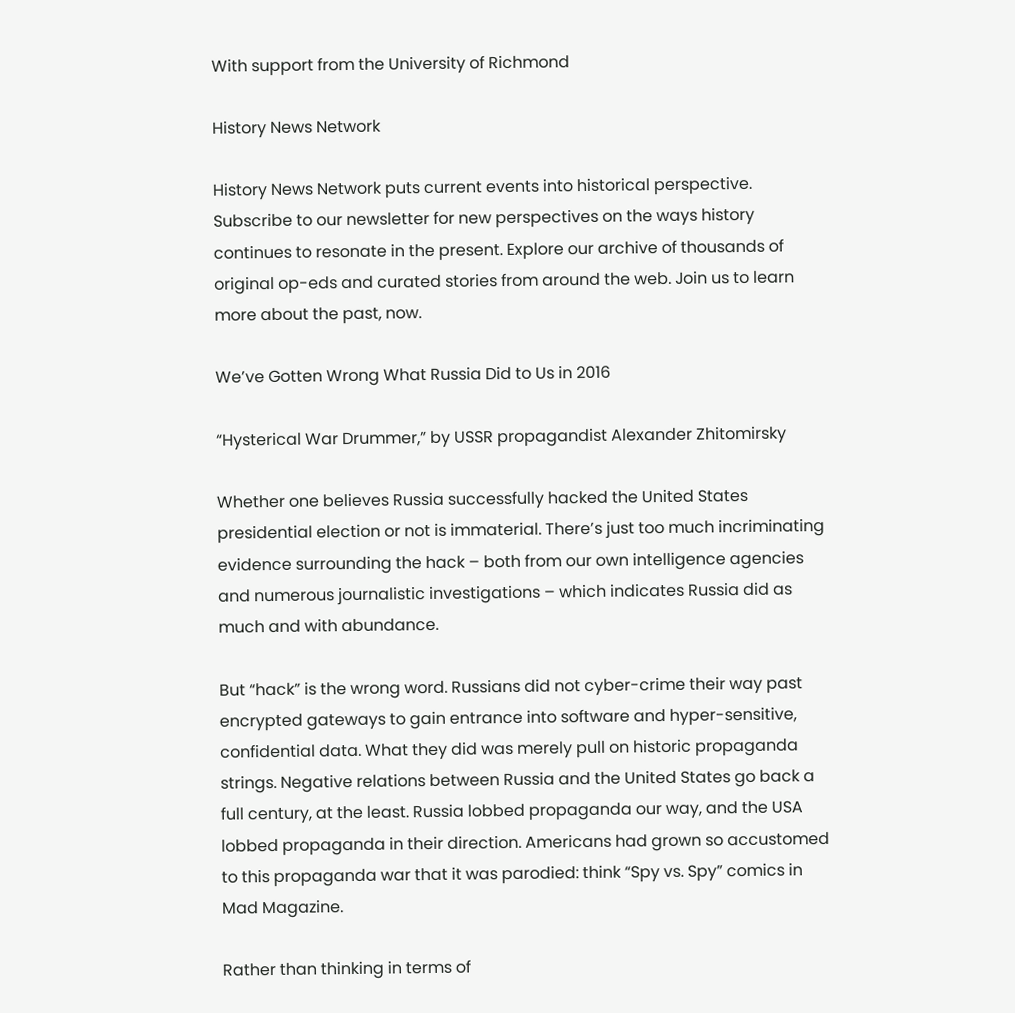With support from the University of Richmond

History News Network

History News Network puts current events into historical perspective. Subscribe to our newsletter for new perspectives on the ways history continues to resonate in the present. Explore our archive of thousands of original op-eds and curated stories from around the web. Join us to learn more about the past, now.

We’ve Gotten Wrong What Russia Did to Us in 2016

“Hysterical War Drummer,” by USSR propagandist Alexander Zhitomirsky

Whether one believes Russia successfully hacked the United States presidential election or not is immaterial. There’s just too much incriminating evidence surrounding the hack – both from our own intelligence agencies and numerous journalistic investigations – which indicates Russia did as much and with abundance.

But “hack” is the wrong word. Russians did not cyber-crime their way past encrypted gateways to gain entrance into software and hyper-sensitive, confidential data. What they did was merely pull on historic propaganda strings. Negative relations between Russia and the United States go back a full century, at the least. Russia lobbed propaganda our way, and the USA lobbed propaganda in their direction. Americans had grown so accustomed to this propaganda war that it was parodied: think “Spy vs. Spy” comics in Mad Magazine.

Rather than thinking in terms of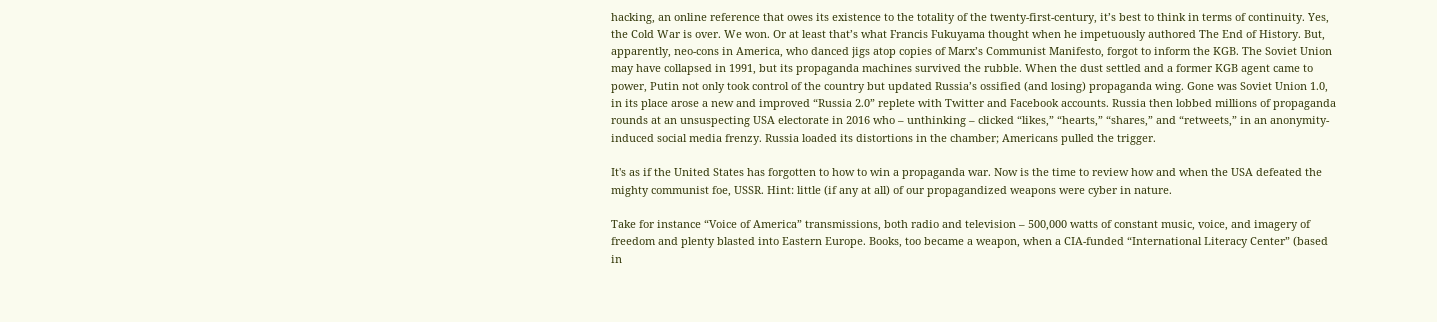hacking, an online reference that owes its existence to the totality of the twenty-first-century, it’s best to think in terms of continuity. Yes, the Cold War is over. We won. Or at least that’s what Francis Fukuyama thought when he impetuously authored The End of History. But, apparently, neo-cons in America, who danced jigs atop copies of Marx’s Communist Manifesto, forgot to inform the KGB. The Soviet Union may have collapsed in 1991, but its propaganda machines survived the rubble. When the dust settled and a former KGB agent came to power, Putin not only took control of the country but updated Russia’s ossified (and losing) propaganda wing. Gone was Soviet Union 1.0, in its place arose a new and improved “Russia 2.0” replete with Twitter and Facebook accounts. Russia then lobbed millions of propaganda rounds at an unsuspecting USA electorate in 2016 who – unthinking – clicked “likes,” “hearts,” “shares,” and “retweets,” in an anonymity-induced social media frenzy. Russia loaded its distortions in the chamber; Americans pulled the trigger.

It's as if the United States has forgotten to how to win a propaganda war. Now is the time to review how and when the USA defeated the mighty communist foe, USSR. Hint: little (if any at all) of our propagandized weapons were cyber in nature.

Take for instance “Voice of America” transmissions, both radio and television – 500,000 watts of constant music, voice, and imagery of freedom and plenty blasted into Eastern Europe. Books, too became a weapon, when a CIA-funded “International Literacy Center” (based in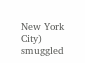New York City) smuggled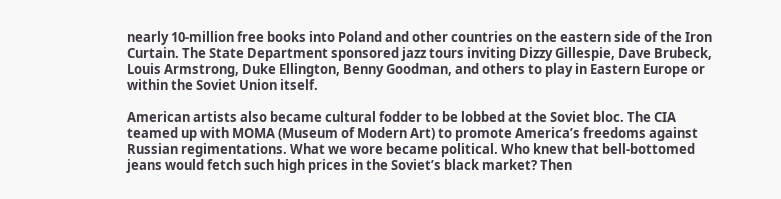nearly 10-million free books into Poland and other countries on the eastern side of the Iron Curtain. The State Department sponsored jazz tours inviting Dizzy Gillespie, Dave Brubeck, Louis Armstrong, Duke Ellington, Benny Goodman, and others to play in Eastern Europe or within the Soviet Union itself.

American artists also became cultural fodder to be lobbed at the Soviet bloc. The CIA teamed up with MOMA (Museum of Modern Art) to promote America’s freedoms against Russian regimentations. What we wore became political. Who knew that bell-bottomed jeans would fetch such high prices in the Soviet’s black market? Then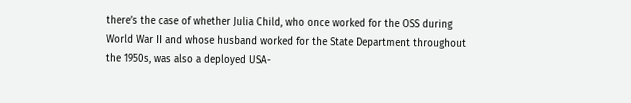there’s the case of whether Julia Child, who once worked for the OSS during World War II and whose husband worked for the State Department throughout the 1950s, was also a deployed USA-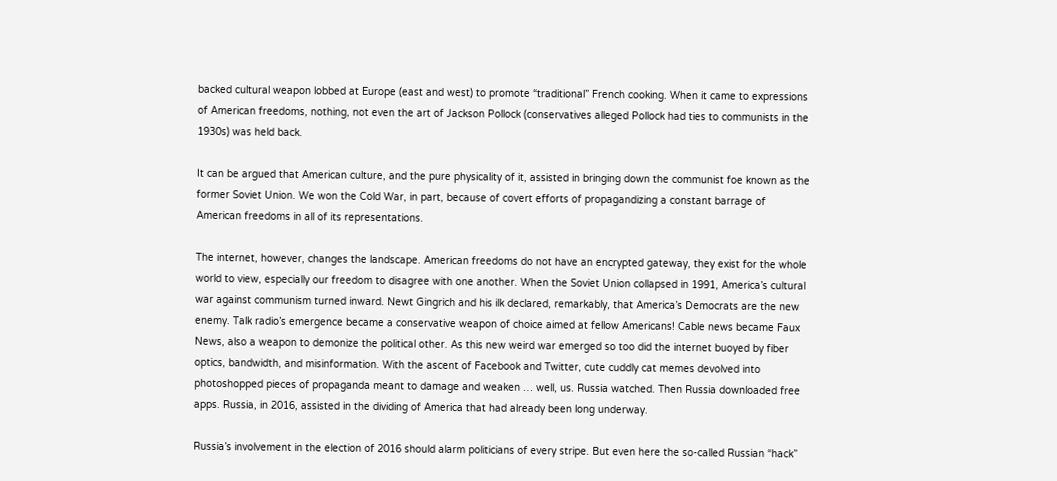backed cultural weapon lobbed at Europe (east and west) to promote “traditional” French cooking. When it came to expressions of American freedoms, nothing, not even the art of Jackson Pollock (conservatives alleged Pollock had ties to communists in the 1930s) was held back.

It can be argued that American culture, and the pure physicality of it, assisted in bringing down the communist foe known as the former Soviet Union. We won the Cold War, in part, because of covert efforts of propagandizing a constant barrage of American freedoms in all of its representations.

The internet, however, changes the landscape. American freedoms do not have an encrypted gateway, they exist for the whole world to view, especially our freedom to disagree with one another. When the Soviet Union collapsed in 1991, America’s cultural war against communism turned inward. Newt Gingrich and his ilk declared, remarkably, that America’s Democrats are the new enemy. Talk radio’s emergence became a conservative weapon of choice aimed at fellow Americans! Cable news became Faux News, also a weapon to demonize the political other. As this new weird war emerged so too did the internet buoyed by fiber optics, bandwidth, and misinformation. With the ascent of Facebook and Twitter, cute cuddly cat memes devolved into photoshopped pieces of propaganda meant to damage and weaken … well, us. Russia watched. Then Russia downloaded free apps. Russia, in 2016, assisted in the dividing of America that had already been long underway.

Russia’s involvement in the election of 2016 should alarm politicians of every stripe. But even here the so-called Russian “hack”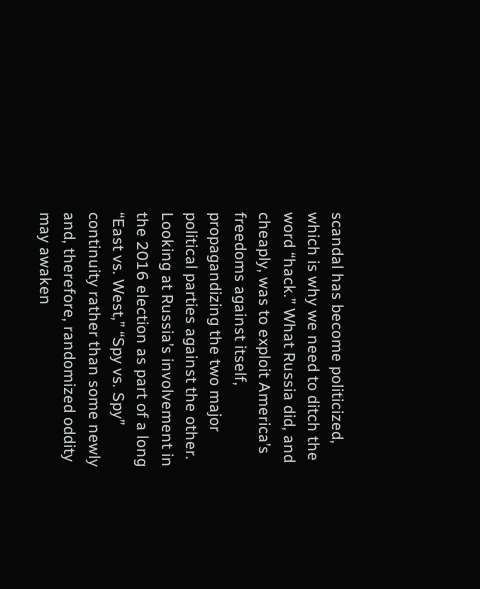scandal has become politicized, which is why we need to ditch the word “hack.” What Russia did, and cheaply, was to exploit America’s freedoms against itself, propagandizing the two major political parties against the other. Looking at Russia’s involvement in the 2016 election as part of a long “East vs. West,” “Spy vs. Spy” continuity rather than some newly and, therefore, randomized oddity may awaken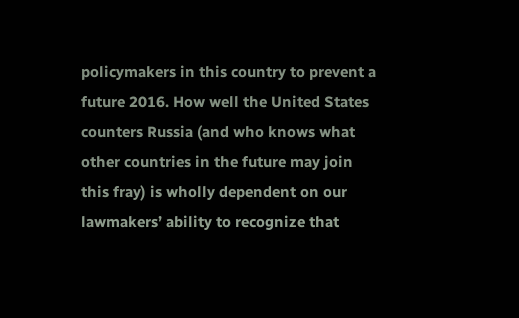policymakers in this country to prevent a future 2016. How well the United States counters Russia (and who knows what other countries in the future may join this fray) is wholly dependent on our lawmakers’ ability to recognize that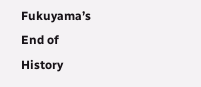Fukuyama’s End of History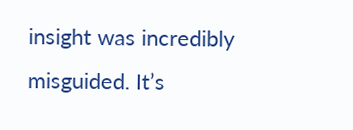insight was incredibly misguided. It’s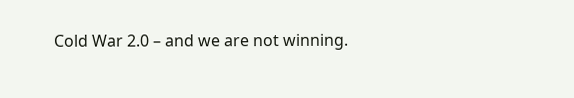Cold War 2.0 – and we are not winning.